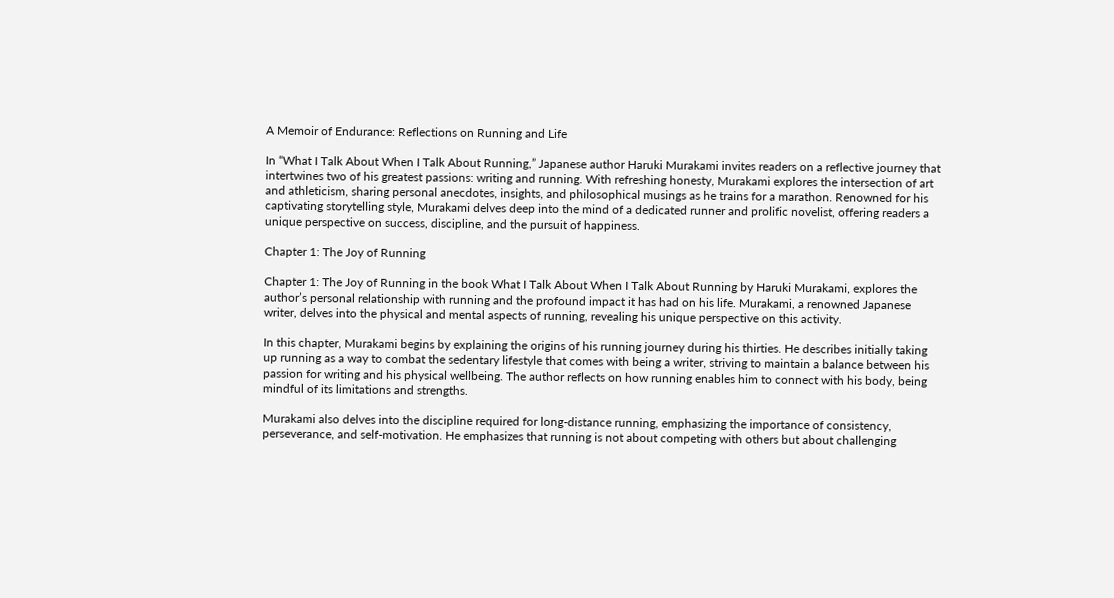A Memoir of Endurance: Reflections on Running and Life

In “What I Talk About When I Talk About Running,” Japanese author Haruki Murakami invites readers on a reflective journey that intertwines two of his greatest passions: writing and running. With refreshing honesty, Murakami explores the intersection of art and athleticism, sharing personal anecdotes, insights, and philosophical musings as he trains for a marathon. Renowned for his captivating storytelling style, Murakami delves deep into the mind of a dedicated runner and prolific novelist, offering readers a unique perspective on success, discipline, and the pursuit of happiness.

Chapter 1: The Joy of Running

Chapter 1: The Joy of Running in the book What I Talk About When I Talk About Running by Haruki Murakami, explores the author’s personal relationship with running and the profound impact it has had on his life. Murakami, a renowned Japanese writer, delves into the physical and mental aspects of running, revealing his unique perspective on this activity.

In this chapter, Murakami begins by explaining the origins of his running journey during his thirties. He describes initially taking up running as a way to combat the sedentary lifestyle that comes with being a writer, striving to maintain a balance between his passion for writing and his physical wellbeing. The author reflects on how running enables him to connect with his body, being mindful of its limitations and strengths.

Murakami also delves into the discipline required for long-distance running, emphasizing the importance of consistency, perseverance, and self-motivation. He emphasizes that running is not about competing with others but about challenging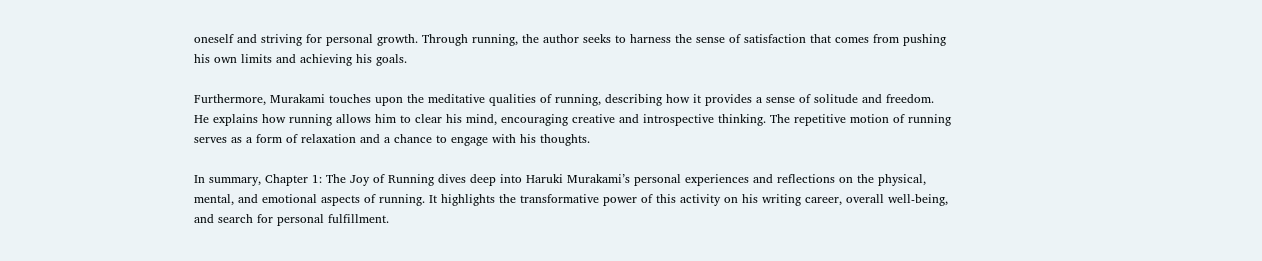oneself and striving for personal growth. Through running, the author seeks to harness the sense of satisfaction that comes from pushing his own limits and achieving his goals.

Furthermore, Murakami touches upon the meditative qualities of running, describing how it provides a sense of solitude and freedom. He explains how running allows him to clear his mind, encouraging creative and introspective thinking. The repetitive motion of running serves as a form of relaxation and a chance to engage with his thoughts.

In summary, Chapter 1: The Joy of Running dives deep into Haruki Murakami’s personal experiences and reflections on the physical, mental, and emotional aspects of running. It highlights the transformative power of this activity on his writing career, overall well-being, and search for personal fulfillment.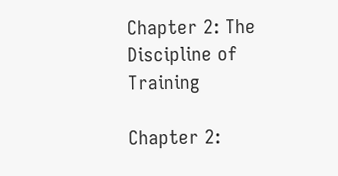Chapter 2: The Discipline of Training

Chapter 2: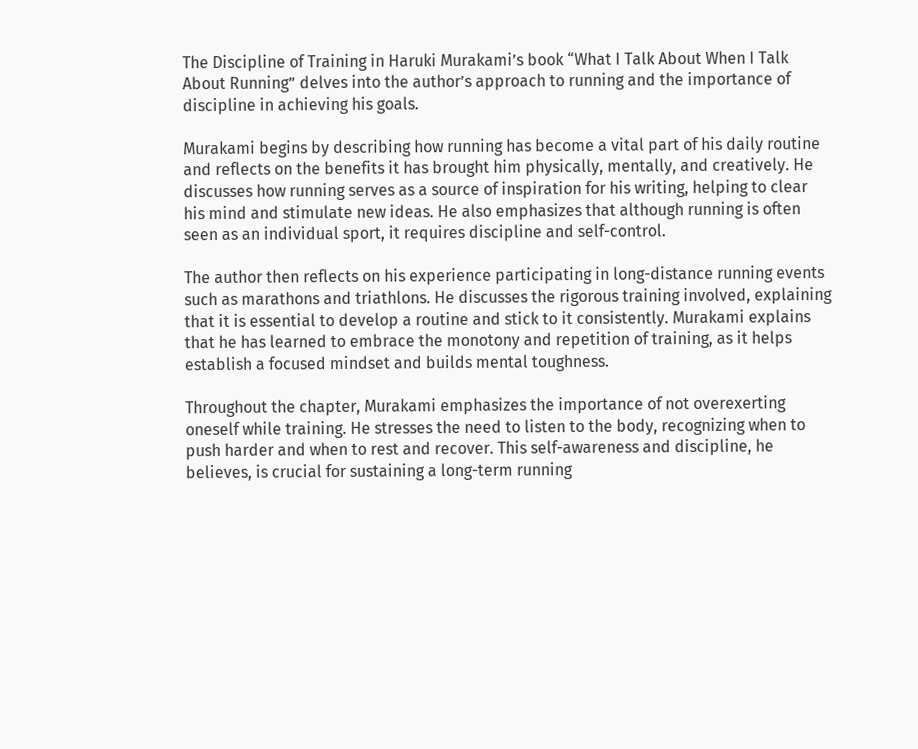The Discipline of Training in Haruki Murakami’s book “What I Talk About When I Talk About Running” delves into the author’s approach to running and the importance of discipline in achieving his goals.

Murakami begins by describing how running has become a vital part of his daily routine and reflects on the benefits it has brought him physically, mentally, and creatively. He discusses how running serves as a source of inspiration for his writing, helping to clear his mind and stimulate new ideas. He also emphasizes that although running is often seen as an individual sport, it requires discipline and self-control.

The author then reflects on his experience participating in long-distance running events such as marathons and triathlons. He discusses the rigorous training involved, explaining that it is essential to develop a routine and stick to it consistently. Murakami explains that he has learned to embrace the monotony and repetition of training, as it helps establish a focused mindset and builds mental toughness.

Throughout the chapter, Murakami emphasizes the importance of not overexerting oneself while training. He stresses the need to listen to the body, recognizing when to push harder and when to rest and recover. This self-awareness and discipline, he believes, is crucial for sustaining a long-term running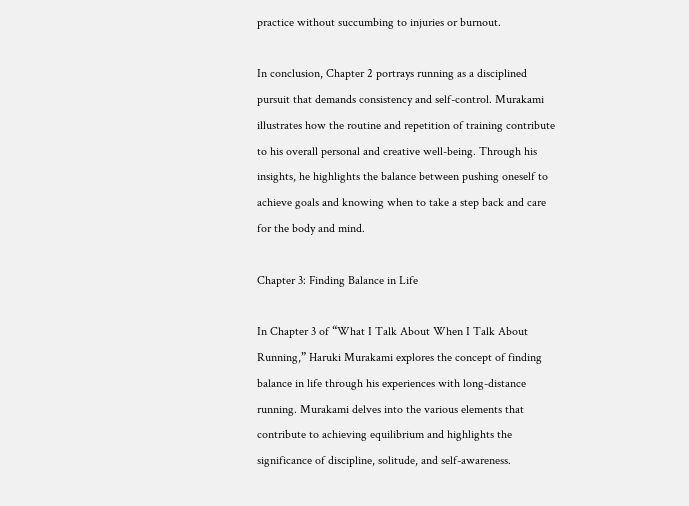practice without succumbing to injuries or burnout.

In conclusion, Chapter 2 portrays running as a disciplined pursuit that demands consistency and self-control. Murakami illustrates how the routine and repetition of training contribute to his overall personal and creative well-being. Through his insights, he highlights the balance between pushing oneself to achieve goals and knowing when to take a step back and care for the body and mind.

Chapter 3: Finding Balance in Life

In Chapter 3 of “What I Talk About When I Talk About Running,” Haruki Murakami explores the concept of finding balance in life through his experiences with long-distance running. Murakami delves into the various elements that contribute to achieving equilibrium and highlights the significance of discipline, solitude, and self-awareness.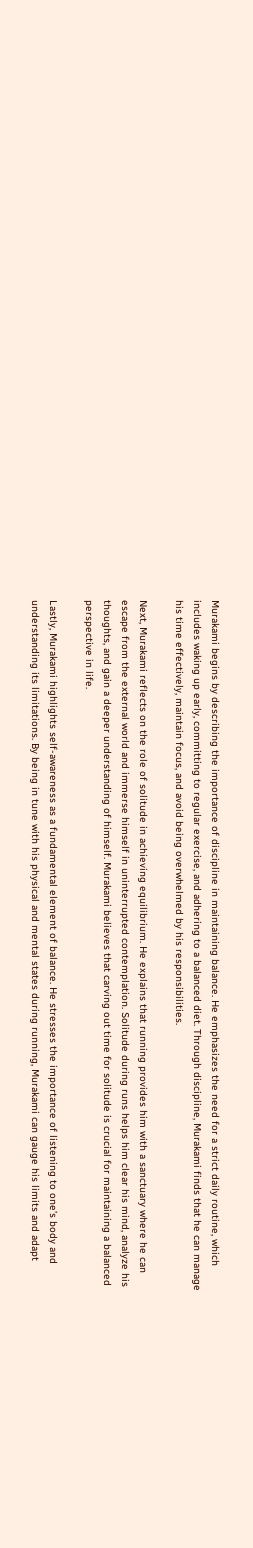Murakami begins by describing the importance of discipline in maintaining balance. He emphasizes the need for a strict daily routine, which includes waking up early, committing to regular exercise, and adhering to a balanced diet. Through discipline, Murakami finds that he can manage his time effectively, maintain focus, and avoid being overwhelmed by his responsibilities.

Next, Murakami reflects on the role of solitude in achieving equilibrium. He explains that running provides him with a sanctuary where he can escape from the external world and immerse himself in uninterrupted contemplation. Solitude during runs helps him clear his mind, analyze his thoughts, and gain a deeper understanding of himself. Murakami believes that carving out time for solitude is crucial for maintaining a balanced perspective in life.

Lastly, Murakami highlights self-awareness as a fundamental element of balance. He stresses the importance of listening to one’s body and understanding its limitations. By being in tune with his physical and mental states during running, Murakami can gauge his limits and adapt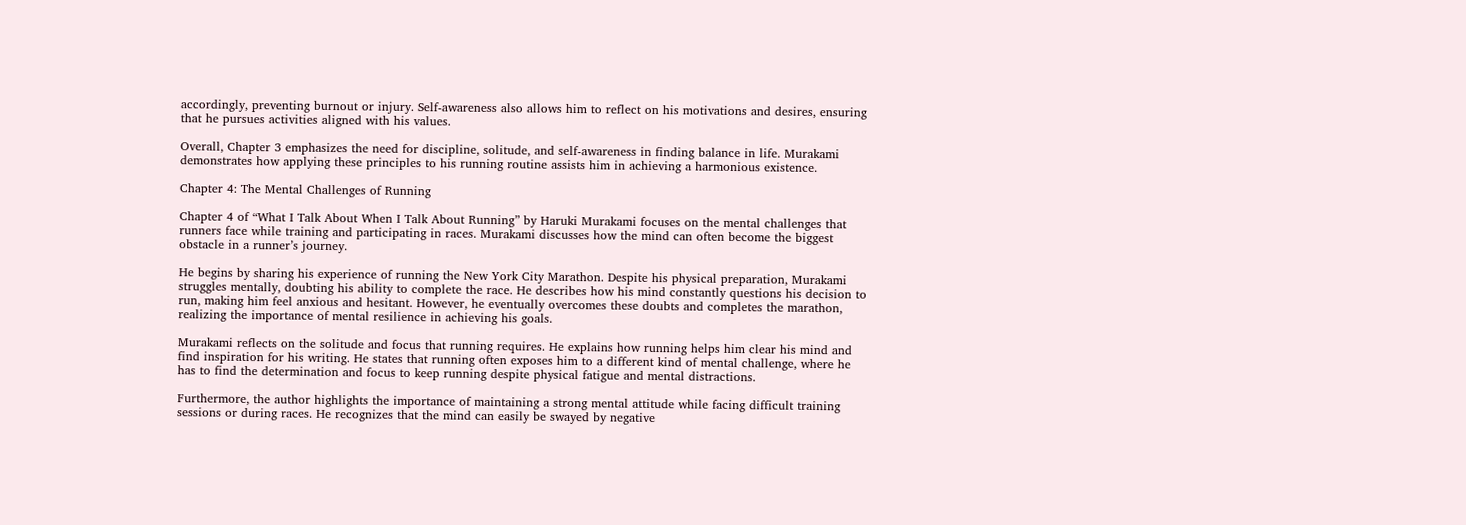accordingly, preventing burnout or injury. Self-awareness also allows him to reflect on his motivations and desires, ensuring that he pursues activities aligned with his values.

Overall, Chapter 3 emphasizes the need for discipline, solitude, and self-awareness in finding balance in life. Murakami demonstrates how applying these principles to his running routine assists him in achieving a harmonious existence.

Chapter 4: The Mental Challenges of Running

Chapter 4 of “What I Talk About When I Talk About Running” by Haruki Murakami focuses on the mental challenges that runners face while training and participating in races. Murakami discusses how the mind can often become the biggest obstacle in a runner’s journey.

He begins by sharing his experience of running the New York City Marathon. Despite his physical preparation, Murakami struggles mentally, doubting his ability to complete the race. He describes how his mind constantly questions his decision to run, making him feel anxious and hesitant. However, he eventually overcomes these doubts and completes the marathon, realizing the importance of mental resilience in achieving his goals.

Murakami reflects on the solitude and focus that running requires. He explains how running helps him clear his mind and find inspiration for his writing. He states that running often exposes him to a different kind of mental challenge, where he has to find the determination and focus to keep running despite physical fatigue and mental distractions.

Furthermore, the author highlights the importance of maintaining a strong mental attitude while facing difficult training sessions or during races. He recognizes that the mind can easily be swayed by negative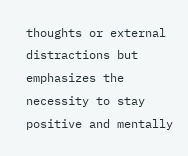thoughts or external distractions but emphasizes the necessity to stay positive and mentally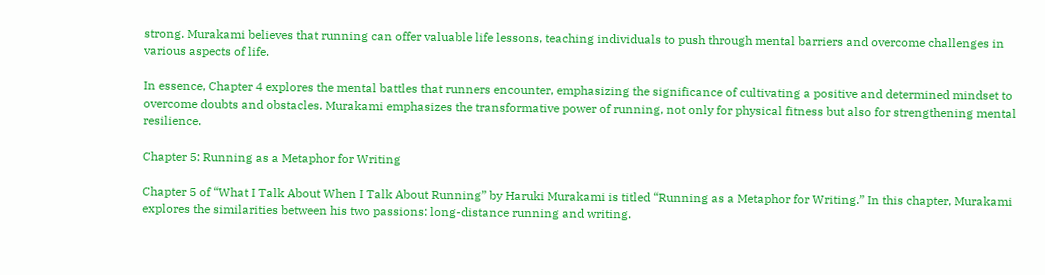strong. Murakami believes that running can offer valuable life lessons, teaching individuals to push through mental barriers and overcome challenges in various aspects of life.

In essence, Chapter 4 explores the mental battles that runners encounter, emphasizing the significance of cultivating a positive and determined mindset to overcome doubts and obstacles. Murakami emphasizes the transformative power of running, not only for physical fitness but also for strengthening mental resilience.

Chapter 5: Running as a Metaphor for Writing

Chapter 5 of “What I Talk About When I Talk About Running” by Haruki Murakami is titled “Running as a Metaphor for Writing.” In this chapter, Murakami explores the similarities between his two passions: long-distance running and writing.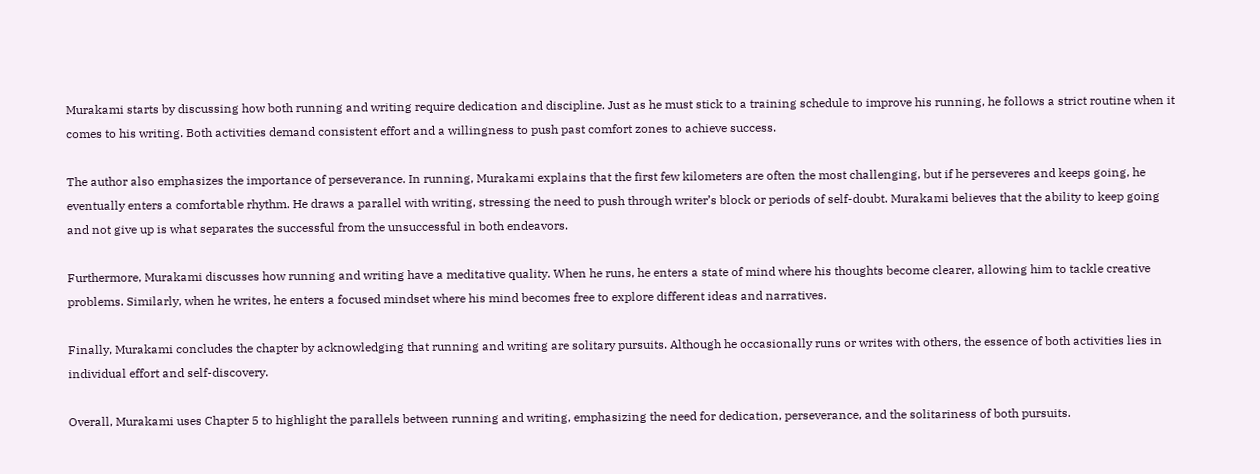Murakami starts by discussing how both running and writing require dedication and discipline. Just as he must stick to a training schedule to improve his running, he follows a strict routine when it comes to his writing. Both activities demand consistent effort and a willingness to push past comfort zones to achieve success.

The author also emphasizes the importance of perseverance. In running, Murakami explains that the first few kilometers are often the most challenging, but if he perseveres and keeps going, he eventually enters a comfortable rhythm. He draws a parallel with writing, stressing the need to push through writer’s block or periods of self-doubt. Murakami believes that the ability to keep going and not give up is what separates the successful from the unsuccessful in both endeavors.

Furthermore, Murakami discusses how running and writing have a meditative quality. When he runs, he enters a state of mind where his thoughts become clearer, allowing him to tackle creative problems. Similarly, when he writes, he enters a focused mindset where his mind becomes free to explore different ideas and narratives.

Finally, Murakami concludes the chapter by acknowledging that running and writing are solitary pursuits. Although he occasionally runs or writes with others, the essence of both activities lies in individual effort and self-discovery.

Overall, Murakami uses Chapter 5 to highlight the parallels between running and writing, emphasizing the need for dedication, perseverance, and the solitariness of both pursuits.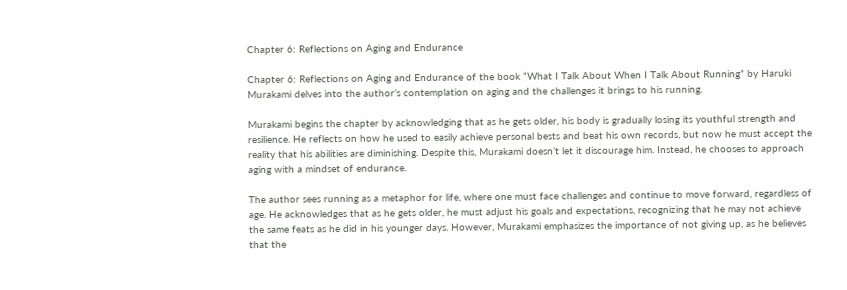Chapter 6: Reflections on Aging and Endurance

Chapter 6: Reflections on Aging and Endurance of the book “What I Talk About When I Talk About Running” by Haruki Murakami delves into the author’s contemplation on aging and the challenges it brings to his running.

Murakami begins the chapter by acknowledging that as he gets older, his body is gradually losing its youthful strength and resilience. He reflects on how he used to easily achieve personal bests and beat his own records, but now he must accept the reality that his abilities are diminishing. Despite this, Murakami doesn’t let it discourage him. Instead, he chooses to approach aging with a mindset of endurance.

The author sees running as a metaphor for life, where one must face challenges and continue to move forward, regardless of age. He acknowledges that as he gets older, he must adjust his goals and expectations, recognizing that he may not achieve the same feats as he did in his younger days. However, Murakami emphasizes the importance of not giving up, as he believes that the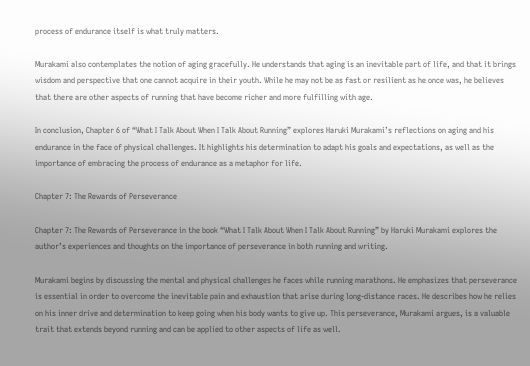process of endurance itself is what truly matters.

Murakami also contemplates the notion of aging gracefully. He understands that aging is an inevitable part of life, and that it brings wisdom and perspective that one cannot acquire in their youth. While he may not be as fast or resilient as he once was, he believes that there are other aspects of running that have become richer and more fulfilling with age.

In conclusion, Chapter 6 of “What I Talk About When I Talk About Running” explores Haruki Murakami’s reflections on aging and his endurance in the face of physical challenges. It highlights his determination to adapt his goals and expectations, as well as the importance of embracing the process of endurance as a metaphor for life.

Chapter 7: The Rewards of Perseverance

Chapter 7: The Rewards of Perseverance in the book “What I Talk About When I Talk About Running” by Haruki Murakami explores the author’s experiences and thoughts on the importance of perseverance in both running and writing.

Murakami begins by discussing the mental and physical challenges he faces while running marathons. He emphasizes that perseverance is essential in order to overcome the inevitable pain and exhaustion that arise during long-distance races. He describes how he relies on his inner drive and determination to keep going when his body wants to give up. This perseverance, Murakami argues, is a valuable trait that extends beyond running and can be applied to other aspects of life as well.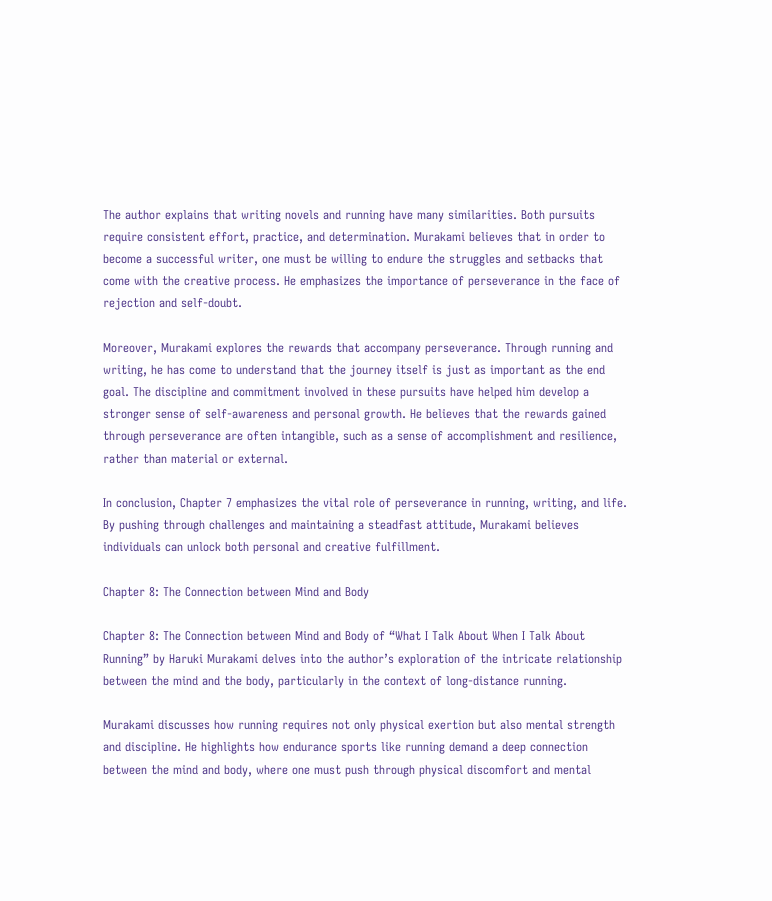The author explains that writing novels and running have many similarities. Both pursuits require consistent effort, practice, and determination. Murakami believes that in order to become a successful writer, one must be willing to endure the struggles and setbacks that come with the creative process. He emphasizes the importance of perseverance in the face of rejection and self-doubt.

Moreover, Murakami explores the rewards that accompany perseverance. Through running and writing, he has come to understand that the journey itself is just as important as the end goal. The discipline and commitment involved in these pursuits have helped him develop a stronger sense of self-awareness and personal growth. He believes that the rewards gained through perseverance are often intangible, such as a sense of accomplishment and resilience, rather than material or external.

In conclusion, Chapter 7 emphasizes the vital role of perseverance in running, writing, and life. By pushing through challenges and maintaining a steadfast attitude, Murakami believes individuals can unlock both personal and creative fulfillment.

Chapter 8: The Connection between Mind and Body

Chapter 8: The Connection between Mind and Body of “What I Talk About When I Talk About Running” by Haruki Murakami delves into the author’s exploration of the intricate relationship between the mind and the body, particularly in the context of long-distance running.

Murakami discusses how running requires not only physical exertion but also mental strength and discipline. He highlights how endurance sports like running demand a deep connection between the mind and body, where one must push through physical discomfort and mental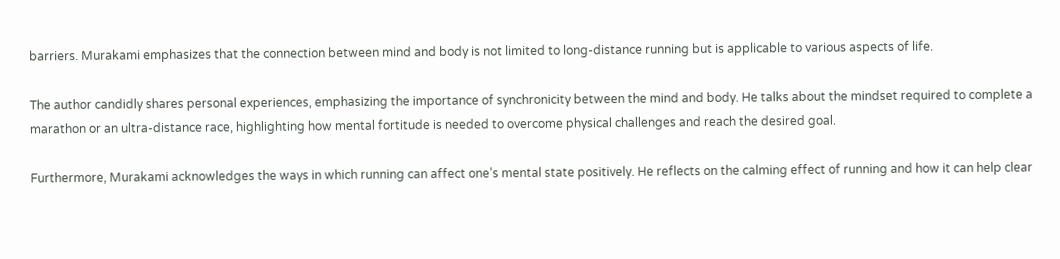barriers. Murakami emphasizes that the connection between mind and body is not limited to long-distance running but is applicable to various aspects of life.

The author candidly shares personal experiences, emphasizing the importance of synchronicity between the mind and body. He talks about the mindset required to complete a marathon or an ultra-distance race, highlighting how mental fortitude is needed to overcome physical challenges and reach the desired goal.

Furthermore, Murakami acknowledges the ways in which running can affect one’s mental state positively. He reflects on the calming effect of running and how it can help clear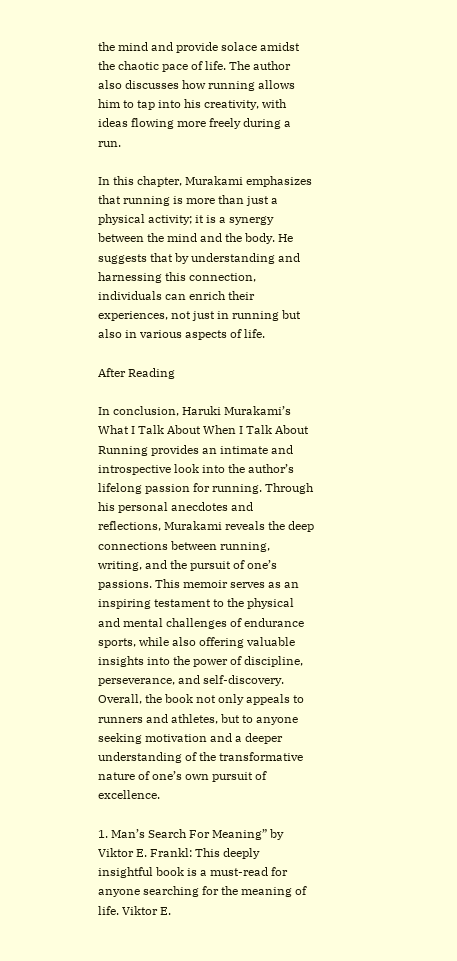the mind and provide solace amidst the chaotic pace of life. The author also discusses how running allows him to tap into his creativity, with ideas flowing more freely during a run.

In this chapter, Murakami emphasizes that running is more than just a physical activity; it is a synergy between the mind and the body. He suggests that by understanding and harnessing this connection, individuals can enrich their experiences, not just in running but also in various aspects of life.

After Reading

In conclusion, Haruki Murakami’s What I Talk About When I Talk About Running provides an intimate and introspective look into the author’s lifelong passion for running. Through his personal anecdotes and reflections, Murakami reveals the deep connections between running, writing, and the pursuit of one’s passions. This memoir serves as an inspiring testament to the physical and mental challenges of endurance sports, while also offering valuable insights into the power of discipline, perseverance, and self-discovery. Overall, the book not only appeals to runners and athletes, but to anyone seeking motivation and a deeper understanding of the transformative nature of one’s own pursuit of excellence.

1. Man’s Search For Meaning” by Viktor E. Frankl: This deeply insightful book is a must-read for anyone searching for the meaning of life. Viktor E.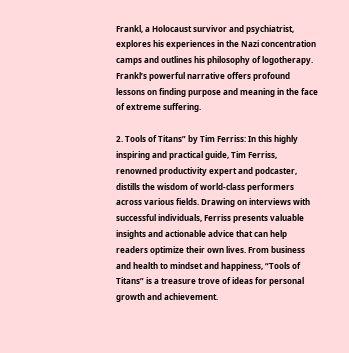Frankl, a Holocaust survivor and psychiatrist, explores his experiences in the Nazi concentration camps and outlines his philosophy of logotherapy. Frankl’s powerful narrative offers profound lessons on finding purpose and meaning in the face of extreme suffering.

2. Tools of Titans” by Tim Ferriss: In this highly inspiring and practical guide, Tim Ferriss, renowned productivity expert and podcaster, distills the wisdom of world-class performers across various fields. Drawing on interviews with successful individuals, Ferriss presents valuable insights and actionable advice that can help readers optimize their own lives. From business and health to mindset and happiness, “Tools of Titans” is a treasure trove of ideas for personal growth and achievement.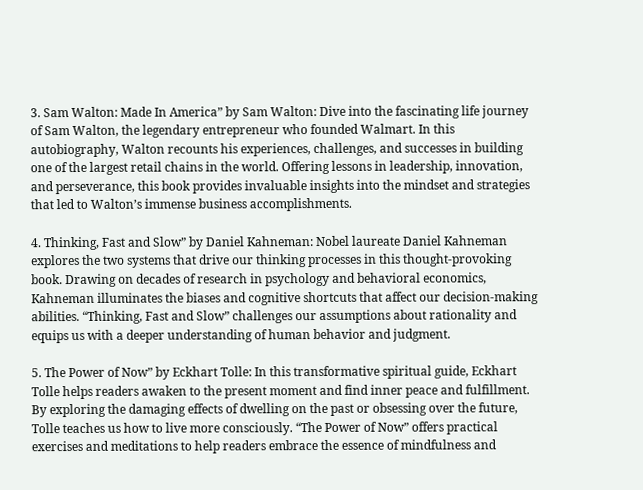3. Sam Walton: Made In America” by Sam Walton: Dive into the fascinating life journey of Sam Walton, the legendary entrepreneur who founded Walmart. In this autobiography, Walton recounts his experiences, challenges, and successes in building one of the largest retail chains in the world. Offering lessons in leadership, innovation, and perseverance, this book provides invaluable insights into the mindset and strategies that led to Walton’s immense business accomplishments.

4. Thinking, Fast and Slow” by Daniel Kahneman: Nobel laureate Daniel Kahneman explores the two systems that drive our thinking processes in this thought-provoking book. Drawing on decades of research in psychology and behavioral economics, Kahneman illuminates the biases and cognitive shortcuts that affect our decision-making abilities. “Thinking, Fast and Slow” challenges our assumptions about rationality and equips us with a deeper understanding of human behavior and judgment.

5. The Power of Now” by Eckhart Tolle: In this transformative spiritual guide, Eckhart Tolle helps readers awaken to the present moment and find inner peace and fulfillment. By exploring the damaging effects of dwelling on the past or obsessing over the future, Tolle teaches us how to live more consciously. “The Power of Now” offers practical exercises and meditations to help readers embrace the essence of mindfulness and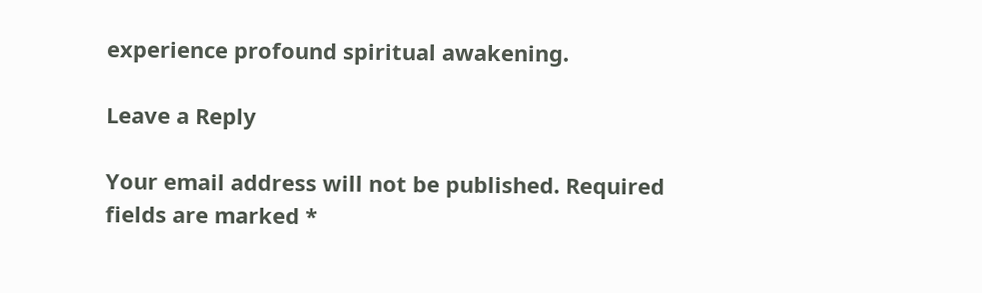experience profound spiritual awakening.

Leave a Reply

Your email address will not be published. Required fields are marked *